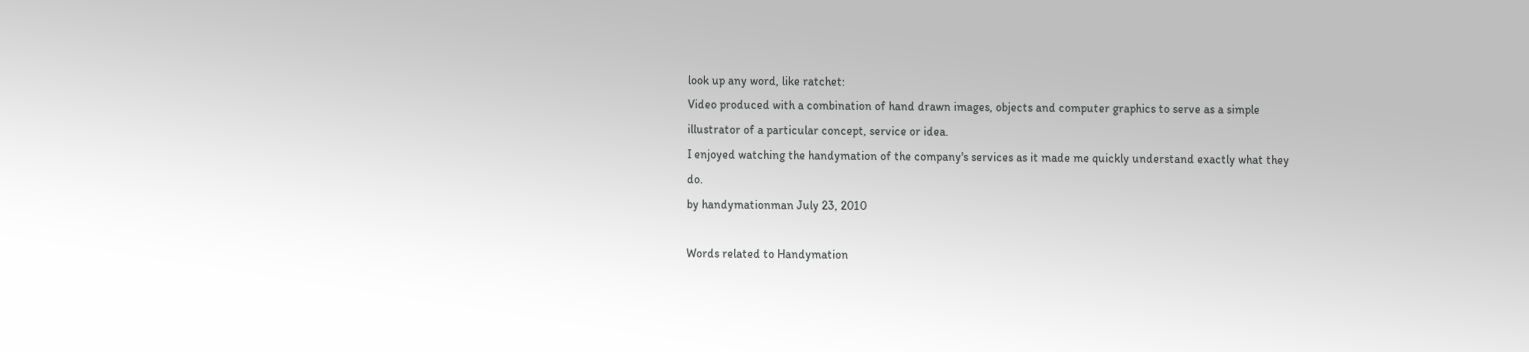look up any word, like ratchet:
Video produced with a combination of hand drawn images, objects and computer graphics to serve as a simple illustrator of a particular concept, service or idea.
I enjoyed watching the handymation of the company's services as it made me quickly understand exactly what they do.
by handymationman July 23, 2010

Words related to Handymation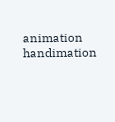animation handimation